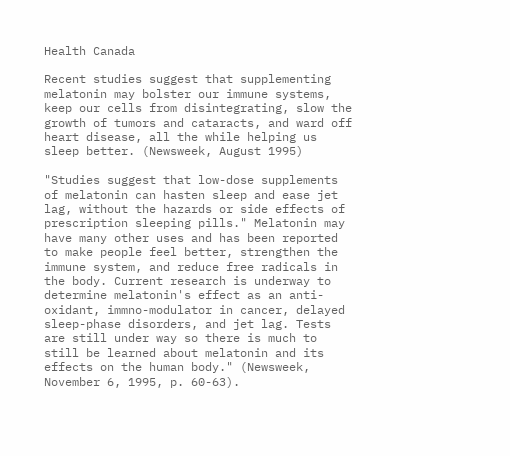Health Canada

Recent studies suggest that supplementing melatonin may bolster our immune systems, keep our cells from disintegrating, slow the growth of tumors and cataracts, and ward off heart disease, all the while helping us sleep better. (Newsweek, August 1995)

"Studies suggest that low-dose supplements of melatonin can hasten sleep and ease jet lag, without the hazards or side effects of prescription sleeping pills." Melatonin may have many other uses and has been reported to make people feel better, strengthen the immune system, and reduce free radicals in the body. Current research is underway to determine melatonin's effect as an anti-oxidant, immno-modulator in cancer, delayed sleep-phase disorders, and jet lag. Tests are still under way so there is much to still be learned about melatonin and its effects on the human body." (Newsweek, November 6, 1995, p. 60-63).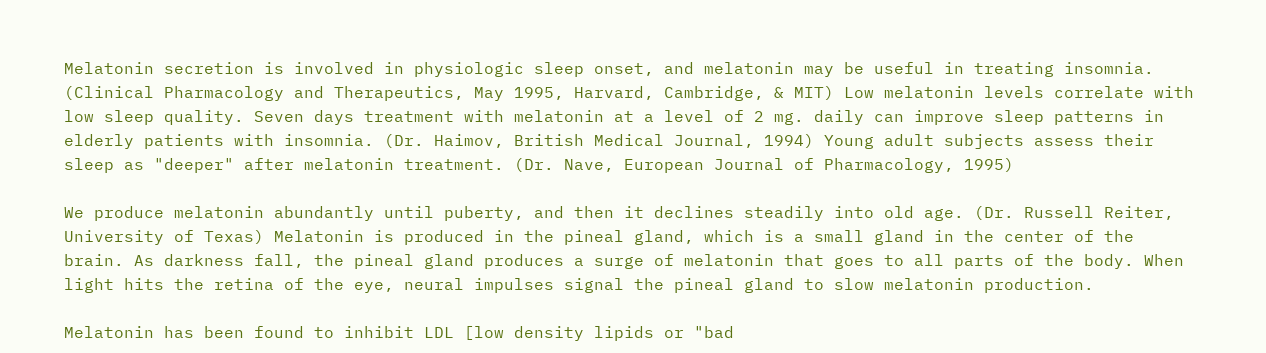Melatonin secretion is involved in physiologic sleep onset, and melatonin may be useful in treating insomnia. (Clinical Pharmacology and Therapeutics, May 1995, Harvard, Cambridge, & MIT) Low melatonin levels correlate with low sleep quality. Seven days treatment with melatonin at a level of 2 mg. daily can improve sleep patterns in elderly patients with insomnia. (Dr. Haimov, British Medical Journal, 1994) Young adult subjects assess their sleep as "deeper" after melatonin treatment. (Dr. Nave, European Journal of Pharmacology, 1995)

We produce melatonin abundantly until puberty, and then it declines steadily into old age. (Dr. Russell Reiter, University of Texas) Melatonin is produced in the pineal gland, which is a small gland in the center of the brain. As darkness fall, the pineal gland produces a surge of melatonin that goes to all parts of the body. When light hits the retina of the eye, neural impulses signal the pineal gland to slow melatonin production.

Melatonin has been found to inhibit LDL [low density lipids or "bad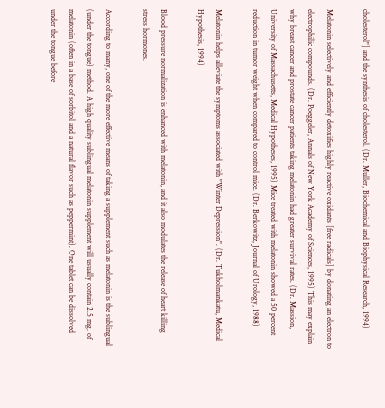cholesterol"] and the synthesis of cholesterol. (Dr. Muller, Biochemical and Biophysical Research, 1994)

Melatonin selectively and efficiently detoxifies highly reactive oxidants [free radicals] by donating an electron to electrophilic compounds. (Dr. Poeggeler, Annals of New York Academy of Sciences, 1995) This may explain why breast cancer and prostate cancer patients taking melatonin had greater survival rates. (Dr. Massion, University of Massachusetts, Medical Hypotheses, 1995) Mice treated with melatonin showed a 50 percent reduction in tumor weight when compared to control mice. (Dr. Berkowitz, Journal of Urology, 1988)

Melatonin helps alleviate the symptoms associated with "Winter Depression". (Dr. Tukholmankatu, Medical Hypothesis, 1994)

Blood pressure normalization is enhanced with melatonin, and it also modulates the release of heart killing stress hormones.

According to many, one of the more effective means of taking a supplement such as melatonin is the sublingual (under the tongue) method. A high quality sublingual melatonin supplement will usually contain 2.5 mg. of melatonin (often in a base of sorbitol and a natural flavor such as peppermint). One tablet can be dissolved under the tongue before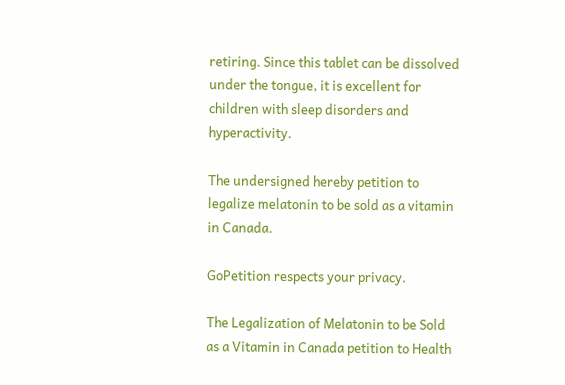retiring. Since this tablet can be dissolved under the tongue, it is excellent for children with sleep disorders and hyperactivity.

The undersigned hereby petition to legalize melatonin to be sold as a vitamin in Canada.

GoPetition respects your privacy.

The Legalization of Melatonin to be Sold as a Vitamin in Canada petition to Health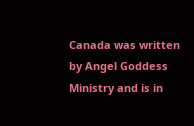Canada was written by Angel Goddess Ministry and is in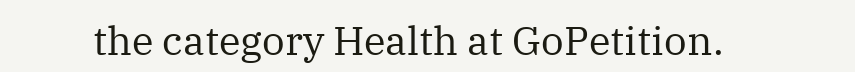the category Health at GoPetition.